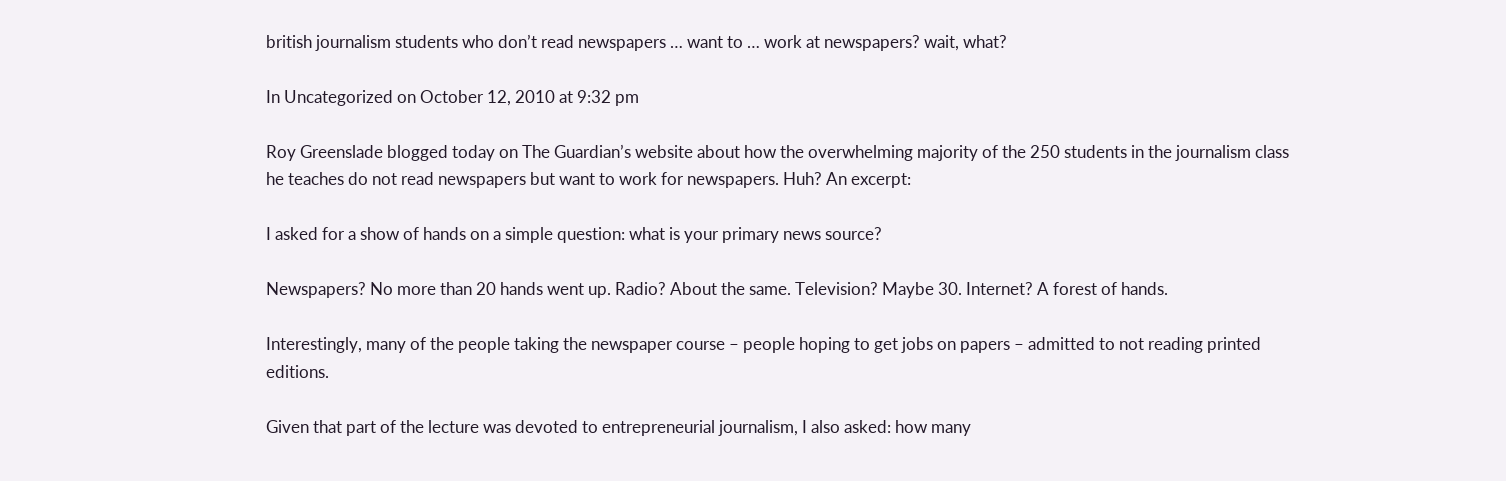british journalism students who don’t read newspapers … want to … work at newspapers? wait, what?

In Uncategorized on October 12, 2010 at 9:32 pm

Roy Greenslade blogged today on The Guardian’s website about how the overwhelming majority of the 250 students in the journalism class he teaches do not read newspapers but want to work for newspapers. Huh? An excerpt:

I asked for a show of hands on a simple question: what is your primary news source?

Newspapers? No more than 20 hands went up. Radio? About the same. Television? Maybe 30. Internet? A forest of hands.

Interestingly, many of the people taking the newspaper course – people hoping to get jobs on papers – admitted to not reading printed editions.

Given that part of the lecture was devoted to entrepreneurial journalism, I also asked: how many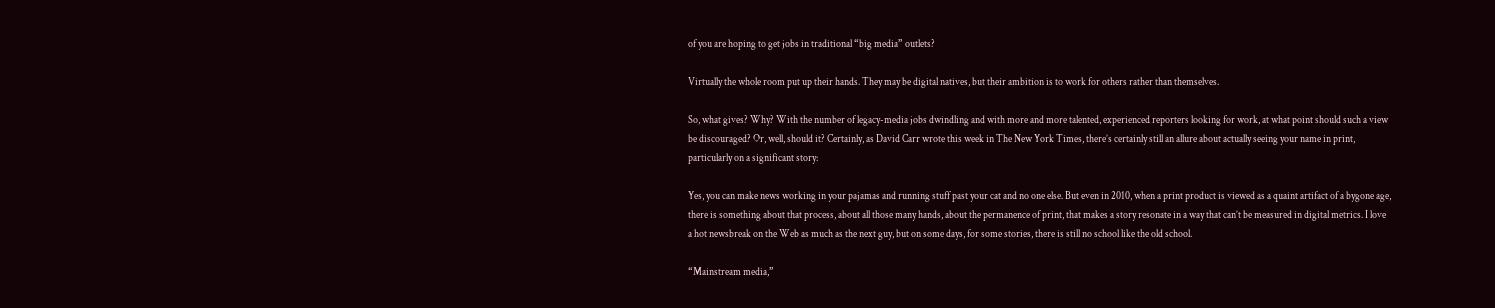of you are hoping to get jobs in traditional “big media” outlets?

Virtually the whole room put up their hands. They may be digital natives, but their ambition is to work for others rather than themselves.

So, what gives? Why? With the number of legacy-media jobs dwindling and with more and more talented, experienced reporters looking for work, at what point should such a view be discouraged? Or, well, should it? Certainly, as David Carr wrote this week in The New York Times, there’s certainly still an allure about actually seeing your name in print, particularly on a significant story:

Yes, you can make news working in your pajamas and running stuff past your cat and no one else. But even in 2010, when a print product is viewed as a quaint artifact of a bygone age, there is something about that process, about all those many hands, about the permanence of print, that makes a story resonate in a way that can’t be measured in digital metrics. I love a hot newsbreak on the Web as much as the next guy, but on some days, for some stories, there is still no school like the old school.

“Mainstream media,”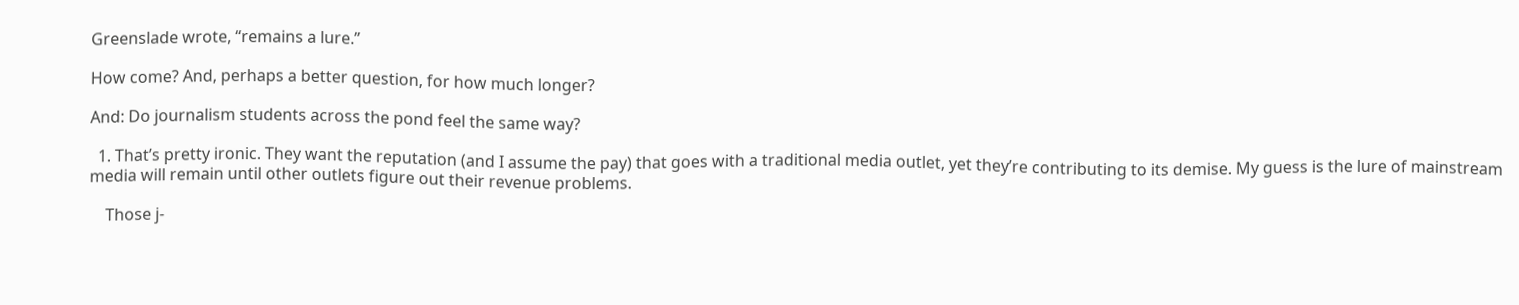Greenslade wrote, “remains a lure.”

How come? And, perhaps a better question, for how much longer?

And: Do journalism students across the pond feel the same way?

  1. That’s pretty ironic. They want the reputation (and I assume the pay) that goes with a traditional media outlet, yet they’re contributing to its demise. My guess is the lure of mainstream media will remain until other outlets figure out their revenue problems.

    Those j-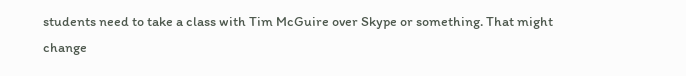students need to take a class with Tim McGuire over Skype or something. That might change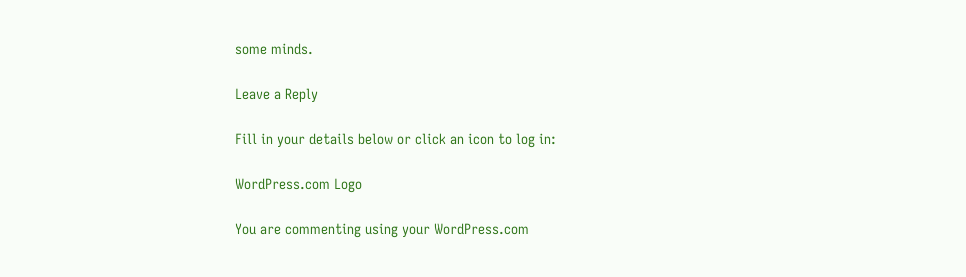some minds.

Leave a Reply

Fill in your details below or click an icon to log in:

WordPress.com Logo

You are commenting using your WordPress.com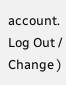account. Log Out /  Change )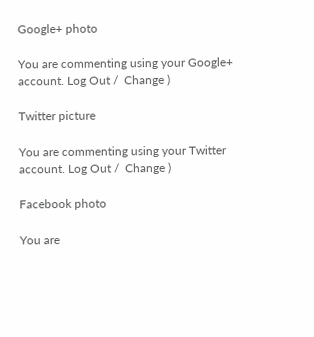Google+ photo

You are commenting using your Google+ account. Log Out /  Change )

Twitter picture

You are commenting using your Twitter account. Log Out /  Change )

Facebook photo

You are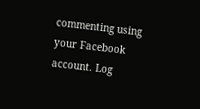commenting using your Facebook account. Log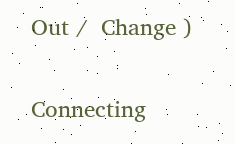Out /  Change )


Connecting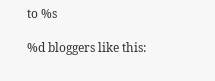to %s

%d bloggers like this: